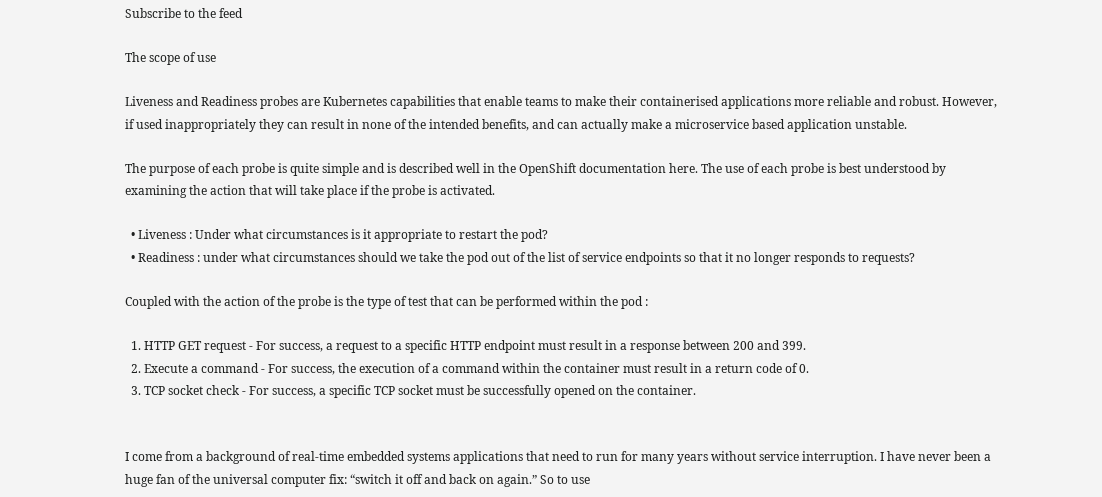Subscribe to the feed

The scope of use

Liveness and Readiness probes are Kubernetes capabilities that enable teams to make their containerised applications more reliable and robust. However, if used inappropriately they can result in none of the intended benefits, and can actually make a microservice based application unstable.

The purpose of each probe is quite simple and is described well in the OpenShift documentation here. The use of each probe is best understood by examining the action that will take place if the probe is activated.

  • Liveness : Under what circumstances is it appropriate to restart the pod?
  • Readiness : under what circumstances should we take the pod out of the list of service endpoints so that it no longer responds to requests?

Coupled with the action of the probe is the type of test that can be performed within the pod :

  1. HTTP GET request - For success, a request to a specific HTTP endpoint must result in a response between 200 and 399.
  2. Execute a command - For success, the execution of a command within the container must result in a return code of 0.
  3. TCP socket check - For success, a specific TCP socket must be successfully opened on the container.


I come from a background of real-time embedded systems applications that need to run for many years without service interruption. I have never been a huge fan of the universal computer fix: “switch it off and back on again.” So to use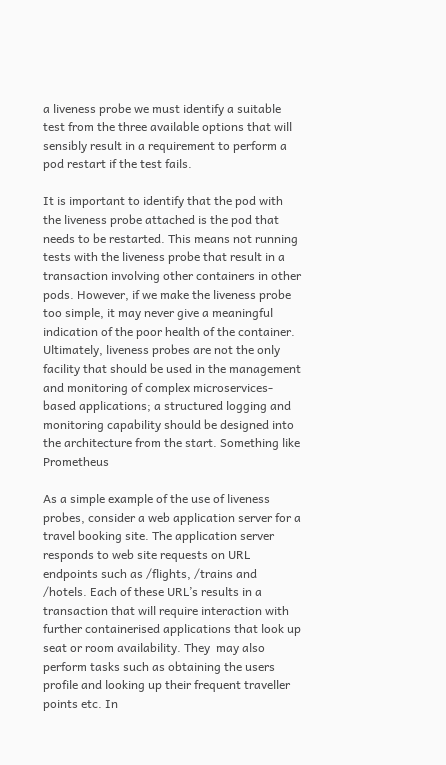a liveness probe we must identify a suitable test from the three available options that will sensibly result in a requirement to perform a pod restart if the test fails.

It is important to identify that the pod with the liveness probe attached is the pod that needs to be restarted. This means not running tests with the liveness probe that result in a transaction involving other containers in other pods. However, if we make the liveness probe too simple, it may never give a meaningful indication of the poor health of the container. Ultimately, liveness probes are not the only facility that should be used in the management and monitoring of complex microservices-based applications; a structured logging and monitoring capability should be designed into the architecture from the start. Something like Prometheus

As a simple example of the use of liveness probes, consider a web application server for a travel booking site. The application server responds to web site requests on URL endpoints such as /flights, /trains and /hotels. Each of these URL’s results in a transaction that will require interaction with further containerised applications that look up seat or room availability. They  may also perform tasks such as obtaining the users profile and looking up their frequent traveller points etc. In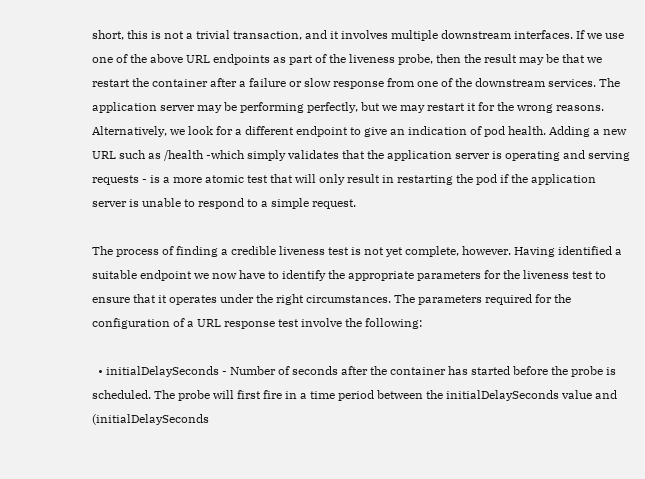short, this is not a trivial transaction, and it involves multiple downstream interfaces. If we use one of the above URL endpoints as part of the liveness probe, then the result may be that we restart the container after a failure or slow response from one of the downstream services. The application server may be performing perfectly, but we may restart it for the wrong reasons. Alternatively, we look for a different endpoint to give an indication of pod health. Adding a new URL such as /health -which simply validates that the application server is operating and serving requests - is a more atomic test that will only result in restarting the pod if the application server is unable to respond to a simple request.

The process of finding a credible liveness test is not yet complete, however. Having identified a suitable endpoint we now have to identify the appropriate parameters for the liveness test to ensure that it operates under the right circumstances. The parameters required for the configuration of a URL response test involve the following:

  • initialDelaySeconds - Number of seconds after the container has started before the probe is scheduled. The probe will first fire in a time period between the initialDelaySeconds value and (initialDelaySeconds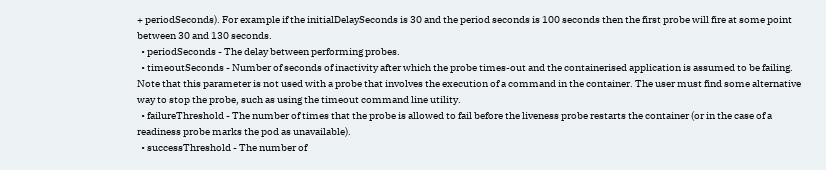+ periodSeconds). For example if the initialDelaySeconds is 30 and the period seconds is 100 seconds then the first probe will fire at some point between 30 and 130 seconds.
  • periodSeconds - The delay between performing probes.
  • timeoutSeconds - Number of seconds of inactivity after which the probe times-out and the containerised application is assumed to be failing. Note that this parameter is not used with a probe that involves the execution of a command in the container. The user must find some alternative way to stop the probe, such as using the timeout command line utility.
  • failureThreshold - The number of times that the probe is allowed to fail before the liveness probe restarts the container (or in the case of a readiness probe marks the pod as unavailable).
  • successThreshold - The number of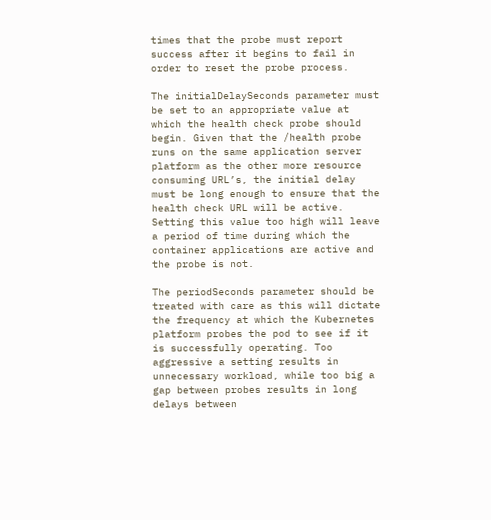times that the probe must report success after it begins to fail in order to reset the probe process.

The initialDelaySeconds parameter must be set to an appropriate value at which the health check probe should begin. Given that the /health probe runs on the same application server platform as the other more resource consuming URL’s, the initial delay must be long enough to ensure that the health check URL will be active. Setting this value too high will leave a period of time during which the container applications are active and the probe is not.

The periodSeconds parameter should be treated with care as this will dictate the frequency at which the Kubernetes platform probes the pod to see if it is successfully operating. Too aggressive a setting results in unnecessary workload, while too big a gap between probes results in long delays between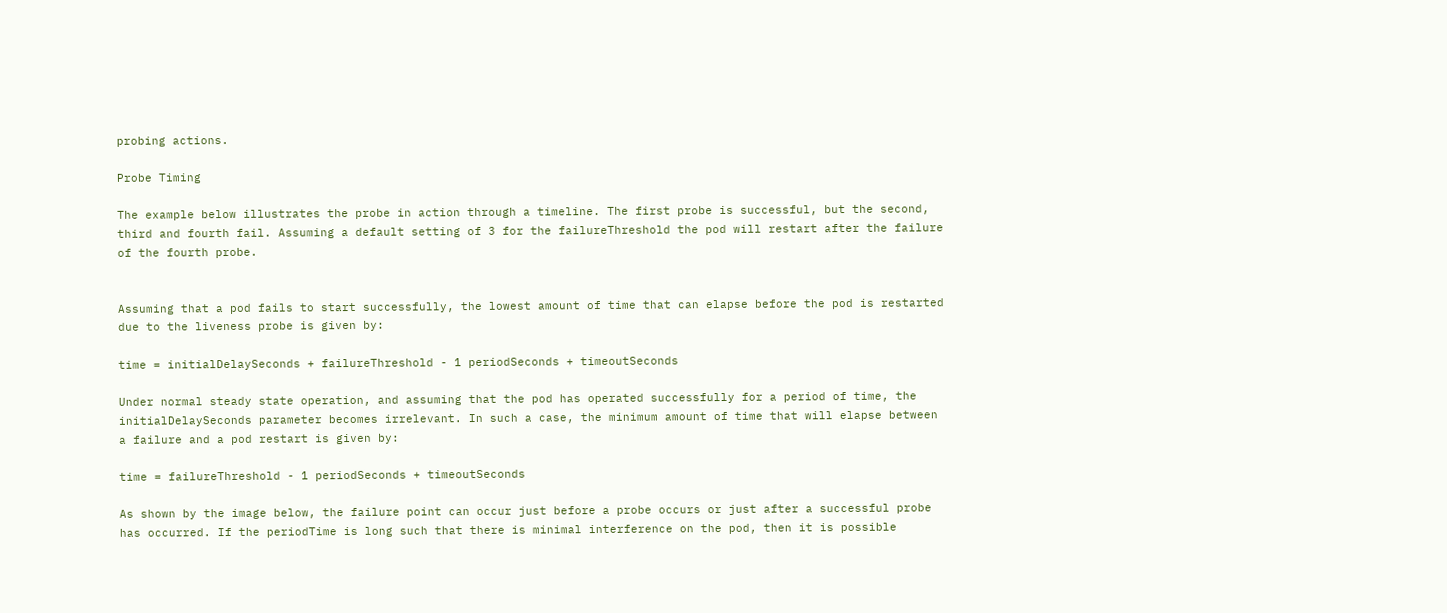probing actions.

Probe Timing

The example below illustrates the probe in action through a timeline. The first probe is successful, but the second, third and fourth fail. Assuming a default setting of 3 for the failureThreshold the pod will restart after the failure of the fourth probe.


Assuming that a pod fails to start successfully, the lowest amount of time that can elapse before the pod is restarted due to the liveness probe is given by:

time = initialDelaySeconds + failureThreshold - 1 periodSeconds + timeoutSeconds

Under normal steady state operation, and assuming that the pod has operated successfully for a period of time, the initialDelaySeconds parameter becomes irrelevant. In such a case, the minimum amount of time that will elapse between a failure and a pod restart is given by:

time = failureThreshold - 1 periodSeconds + timeoutSeconds

As shown by the image below, the failure point can occur just before a probe occurs or just after a successful probe has occurred. If the periodTime is long such that there is minimal interference on the pod, then it is possible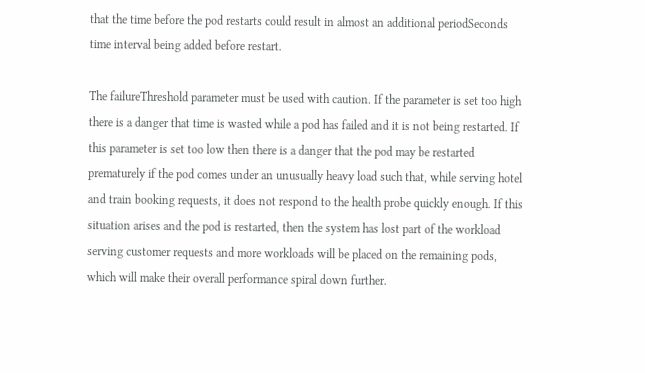that the time before the pod restarts could result in almost an additional periodSeconds time interval being added before restart.

The failureThreshold parameter must be used with caution. If the parameter is set too high there is a danger that time is wasted while a pod has failed and it is not being restarted. If this parameter is set too low then there is a danger that the pod may be restarted prematurely if the pod comes under an unusually heavy load such that, while serving hotel and train booking requests, it does not respond to the health probe quickly enough. If this situation arises and the pod is restarted, then the system has lost part of the workload serving customer requests and more workloads will be placed on the remaining pods, which will make their overall performance spiral down further.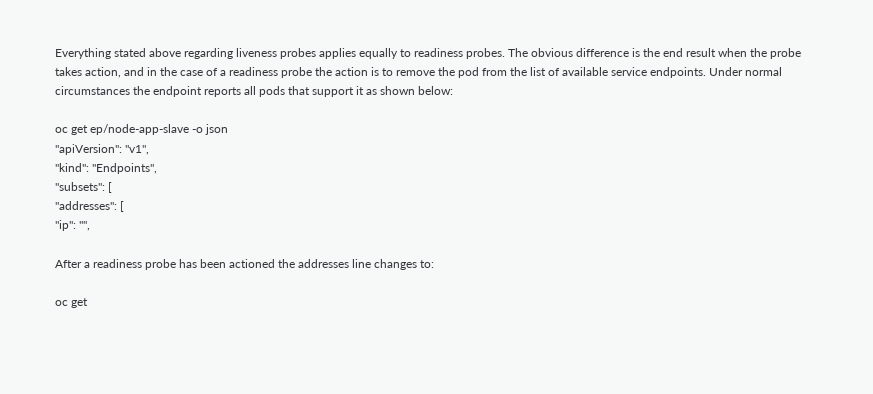Everything stated above regarding liveness probes applies equally to readiness probes. The obvious difference is the end result when the probe takes action, and in the case of a readiness probe the action is to remove the pod from the list of available service endpoints. Under normal circumstances the endpoint reports all pods that support it as shown below:

oc get ep/node-app-slave -o json
"apiVersion": "v1",
"kind": "Endpoints",
"subsets": [
"addresses": [
"ip": "",

After a readiness probe has been actioned the addresses line changes to:

oc get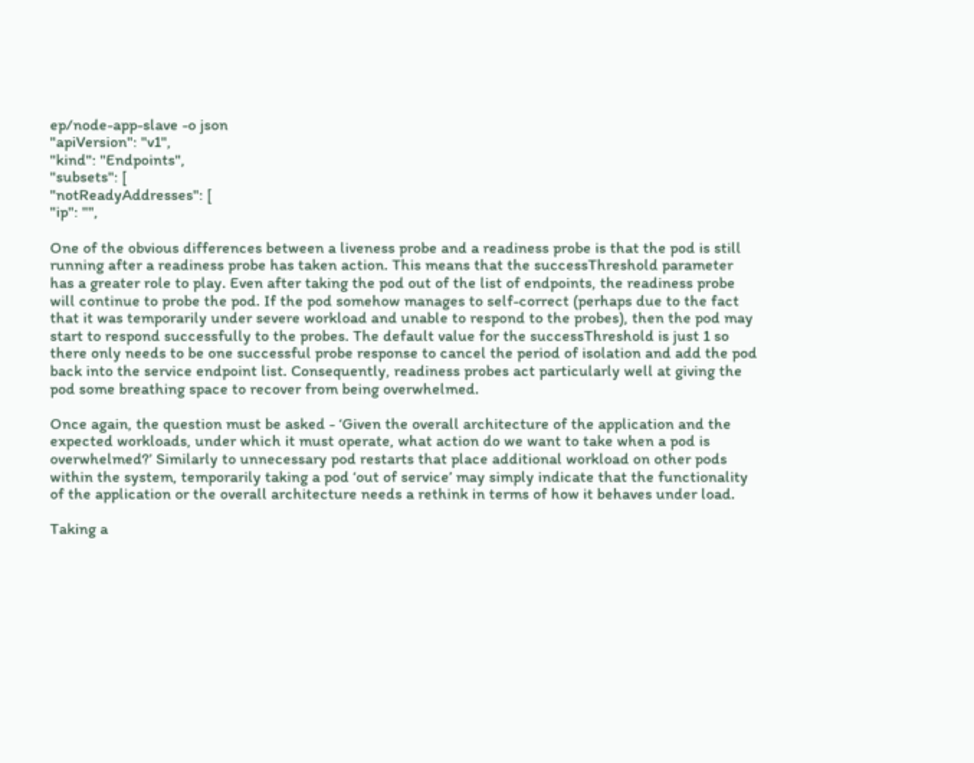ep/node-app-slave -o json
"apiVersion": "v1",
"kind": "Endpoints",
"subsets": [
"notReadyAddresses": [
"ip": "",

One of the obvious differences between a liveness probe and a readiness probe is that the pod is still running after a readiness probe has taken action. This means that the successThreshold parameter has a greater role to play. Even after taking the pod out of the list of endpoints, the readiness probe will continue to probe the pod. If the pod somehow manages to self-correct (perhaps due to the fact that it was temporarily under severe workload and unable to respond to the probes), then the pod may start to respond successfully to the probes. The default value for the successThreshold is just 1 so there only needs to be one successful probe response to cancel the period of isolation and add the pod back into the service endpoint list. Consequently, readiness probes act particularly well at giving the pod some breathing space to recover from being overwhelmed.

Once again, the question must be asked - ‘Given the overall architecture of the application and the expected workloads, under which it must operate, what action do we want to take when a pod is overwhelmed?’ Similarly to unnecessary pod restarts that place additional workload on other pods within the system, temporarily taking a pod ‘out of service’ may simply indicate that the functionality of the application or the overall architecture needs a rethink in terms of how it behaves under load.

Taking a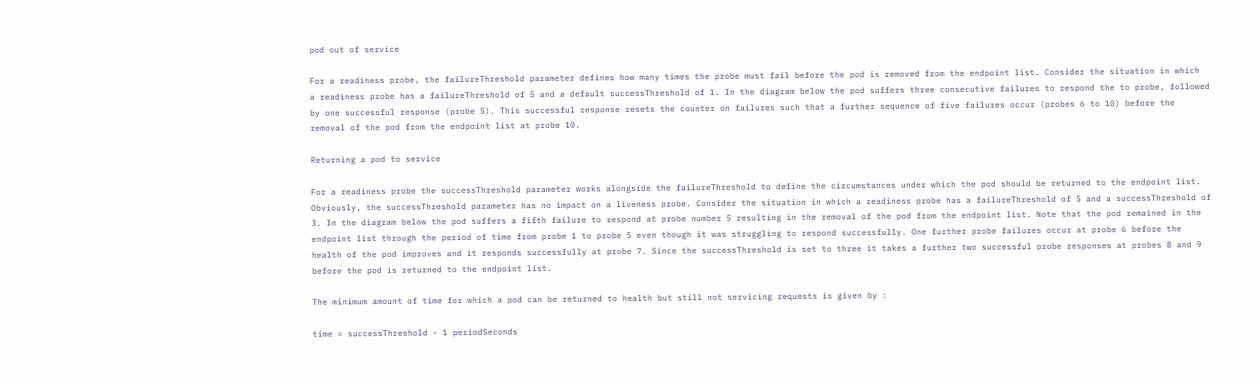pod out of service

For a readiness probe, the failureThreshold parameter defines how many times the probe must fail before the pod is removed from the endpoint list. Consider the situation in which  a readiness probe has a failureThreshold of 5 and a default successThreshold of 1. In the diagram below the pod suffers three consecutive failures to respond the to probe, followed by one successful response (probe 5). This successful response resets the counter on failures such that a further sequence of five failures occur (probes 6 to 10) before the removal of the pod from the endpoint list at probe 10.

Returning a pod to service

For a readiness probe the successThreshold parameter works alongside the failureThreshold to define the circumstances under which the pod should be returned to the endpoint list. Obviously, the successThreshold parameter has no impact on a liveness probe. Consider the situation in which a readiness probe has a failureThreshold of 5 and a successThreshold of 3. In the diagram below the pod suffers a fifth failure to respond at probe number 5 resulting in the removal of the pod from the endpoint list. Note that the pod remained in the endpoint list through the period of time from probe 1 to probe 5 even though it was struggling to respond successfully. One further probe failures occur at probe 6 before the health of the pod improves and it responds successfully at probe 7. Since the successThreshold is set to three it takes a further two successful probe responses at probes 8 and 9 before the pod is returned to the endpoint list.

The minimum amount of time for which a pod can be returned to health but still not servicing requests is given by :

time = successThreshold - 1 periodSeconds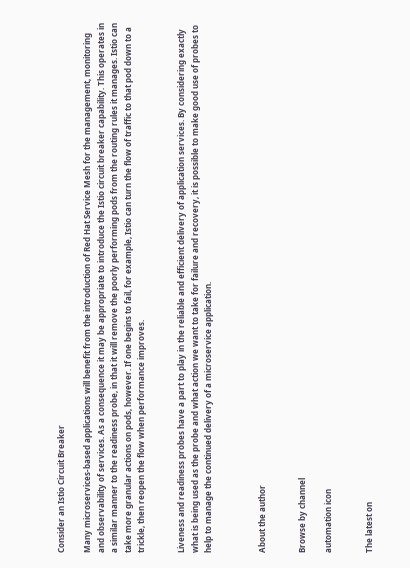Consider an Istio Circuit Breaker

Many microservices-based applications will benefit from the introduction of Red Hat Service Mesh for the management, monitoring and observability of services. As a consequence it may be appropriate to introduce the Istio circuit breaker capability. This operates in a similar manner to the readiness probe, in that it will remove the poorly performing pods from the routing rules it manages. Istio can take more granular actions on pods, however. If one begins to fail, for example, Istio can turn the flow of traffic to that pod down to a trickle, then reopen the flow when performance improves.


Liveness and readiness probes have a part to play in the reliable and efficient delivery of application services. By considering exactly what is being used as the probe and what action we want to take for failure and recovery, it is possible to make good use of probes to help to manage the continued delivery of a microservice application.



About the author


Browse by channel

automation icon


The latest on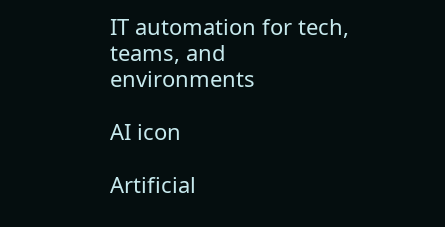IT automation for tech, teams, and environments

AI icon

Artificial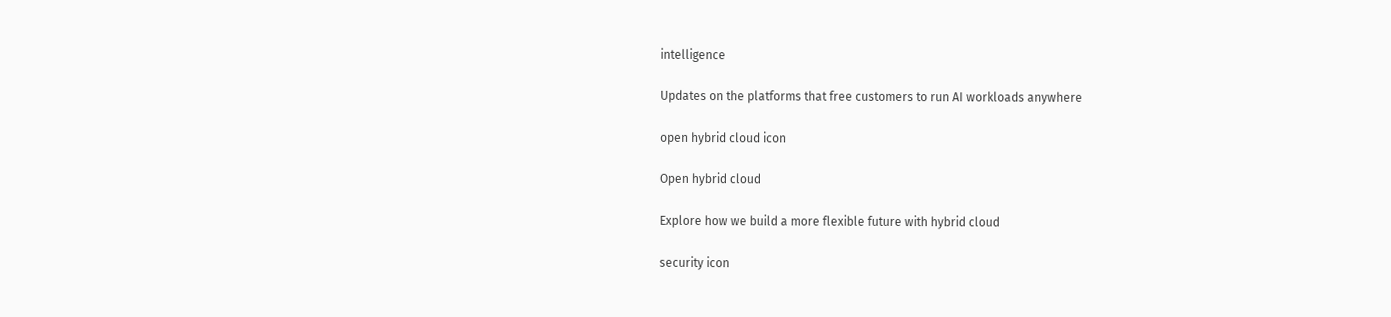intelligence

Updates on the platforms that free customers to run AI workloads anywhere

open hybrid cloud icon

Open hybrid cloud

Explore how we build a more flexible future with hybrid cloud

security icon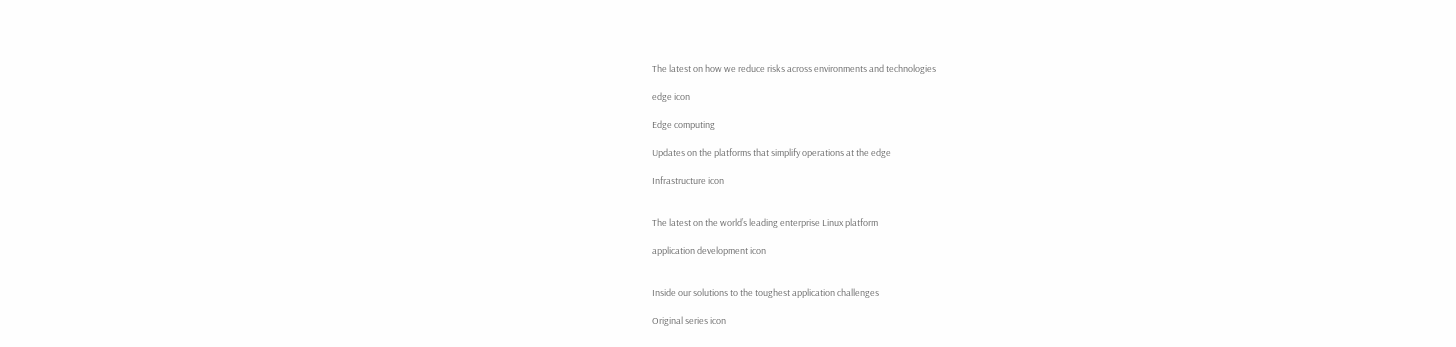The latest on how we reduce risks across environments and technologies

edge icon

Edge computing

Updates on the platforms that simplify operations at the edge

Infrastructure icon


The latest on the world’s leading enterprise Linux platform

application development icon


Inside our solutions to the toughest application challenges

Original series icon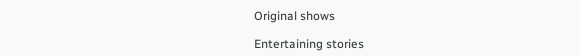Original shows

Entertaining stories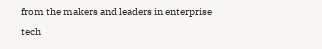from the makers and leaders in enterprise tech